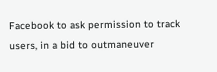Facebook to ask permission to track users, in a bid to outmaneuver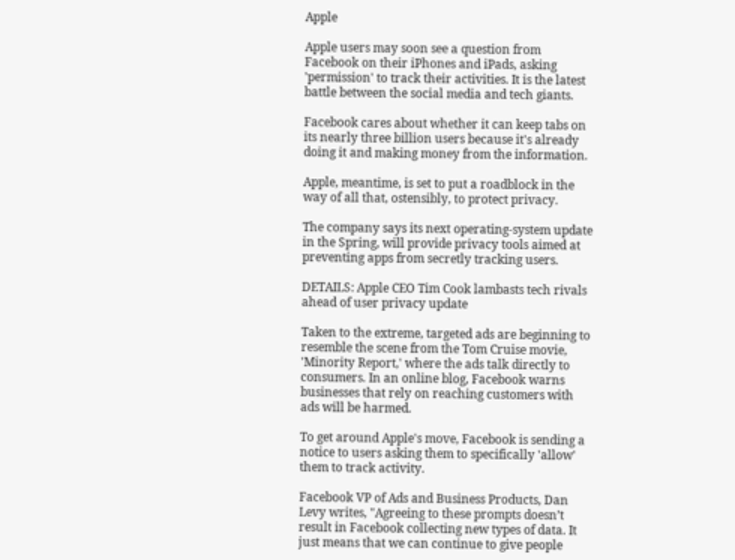Apple

Apple users may soon see a question from Facebook on their iPhones and iPads, asking 'permission' to track their activities. It is the latest battle between the social media and tech giants.

Facebook cares about whether it can keep tabs on its nearly three billion users because it's already doing it and making money from the information.

Apple, meantime, is set to put a roadblock in the way of all that, ostensibly, to protect privacy.

The company says its next operating-system update in the Spring, will provide privacy tools aimed at preventing apps from secretly tracking users.

DETAILS: Apple CEO Tim Cook lambasts tech rivals ahead of user privacy update

Taken to the extreme, targeted ads are beginning to resemble the scene from the Tom Cruise movie, 'Minority Report,' where the ads talk directly to consumers. In an online blog, Facebook warns businesses that rely on reaching customers with ads will be harmed.

To get around Apple's move, Facebook is sending a notice to users asking them to specifically 'allow' them to track activity.

Facebook VP of Ads and Business Products, Dan Levy writes, "Agreeing to these prompts doesn’t result in Facebook collecting new types of data. It just means that we can continue to give people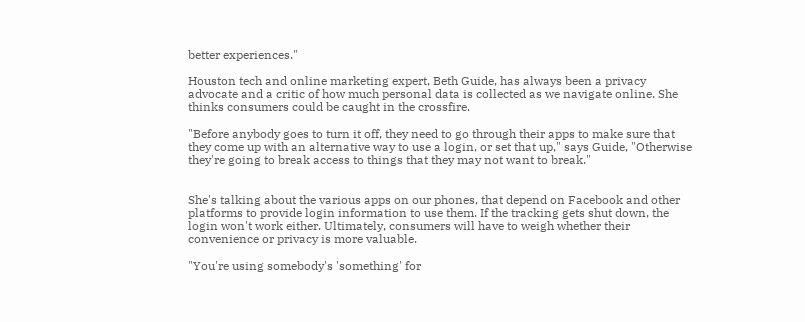better experiences."

Houston tech and online marketing expert, Beth Guide, has always been a privacy advocate and a critic of how much personal data is collected as we navigate online. She thinks consumers could be caught in the crossfire.

"Before anybody goes to turn it off, they need to go through their apps to make sure that they come up with an alternative way to use a login, or set that up," says Guide, "Otherwise they're going to break access to things that they may not want to break."


She's talking about the various apps on our phones, that depend on Facebook and other platforms to provide login information to use them. If the tracking gets shut down, the login won't work either. Ultimately, consumers will have to weigh whether their convenience or privacy is more valuable.

"You're using somebody's 'something' for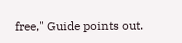free," Guide points out.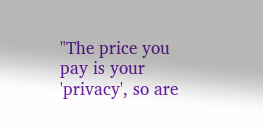"The price you pay is your 'privacy', so are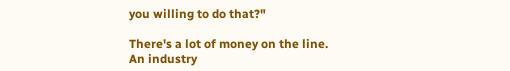you willing to do that?"

There's a lot of money on the line. An industry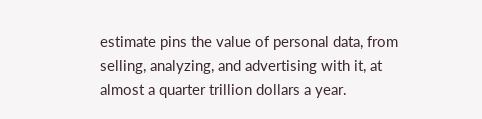estimate pins the value of personal data, from selling, analyzing, and advertising with it, at almost a quarter trillion dollars a year.